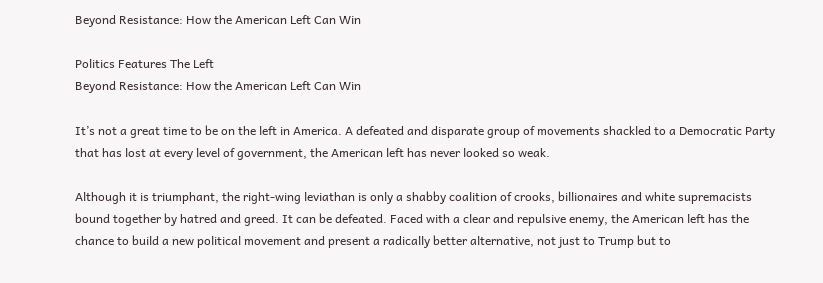Beyond Resistance: How the American Left Can Win

Politics Features The Left
Beyond Resistance: How the American Left Can Win

It’s not a great time to be on the left in America. A defeated and disparate group of movements shackled to a Democratic Party that has lost at every level of government, the American left has never looked so weak.

Although it is triumphant, the right-wing leviathan is only a shabby coalition of crooks, billionaires and white supremacists bound together by hatred and greed. It can be defeated. Faced with a clear and repulsive enemy, the American left has the chance to build a new political movement and present a radically better alternative, not just to Trump but to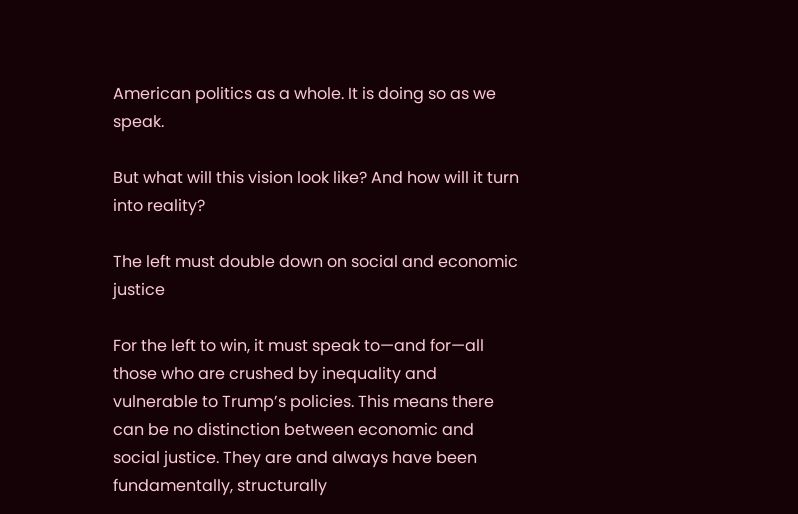American politics as a whole. It is doing so as we speak.

But what will this vision look like? And how will it turn into reality?

The left must double down on social and economic justice

For the left to win, it must speak to—and for—all those who are crushed by inequality and vulnerable to Trump’s policies. This means there can be no distinction between economic and social justice. They are and always have been fundamentally, structurally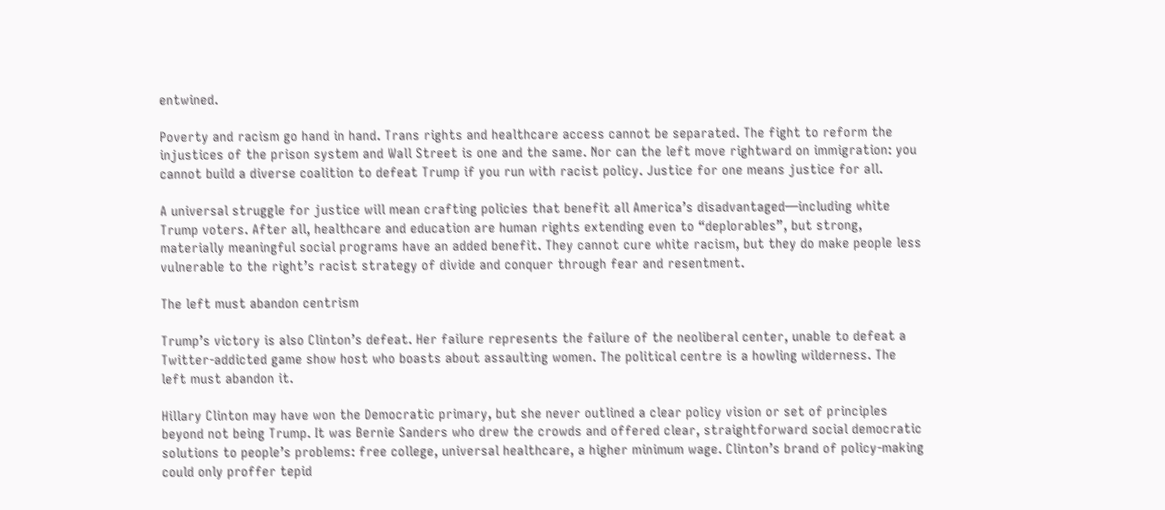entwined.

Poverty and racism go hand in hand. Trans rights and healthcare access cannot be separated. The fight to reform the injustices of the prison system and Wall Street is one and the same. Nor can the left move rightward on immigration: you cannot build a diverse coalition to defeat Trump if you run with racist policy. Justice for one means justice for all.

A universal struggle for justice will mean crafting policies that benefit all America’s disadvantaged—including white Trump voters. After all, healthcare and education are human rights extending even to “deplorables”, but strong, materially meaningful social programs have an added benefit. They cannot cure white racism, but they do make people less vulnerable to the right’s racist strategy of divide and conquer through fear and resentment.

The left must abandon centrism

Trump’s victory is also Clinton’s defeat. Her failure represents the failure of the neoliberal center, unable to defeat a Twitter-addicted game show host who boasts about assaulting women. The political centre is a howling wilderness. The left must abandon it.

Hillary Clinton may have won the Democratic primary, but she never outlined a clear policy vision or set of principles beyond not being Trump. It was Bernie Sanders who drew the crowds and offered clear, straightforward social democratic solutions to people’s problems: free college, universal healthcare, a higher minimum wage. Clinton’s brand of policy-making could only proffer tepid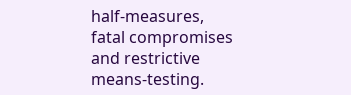half-measures, fatal compromises and restrictive means-testing.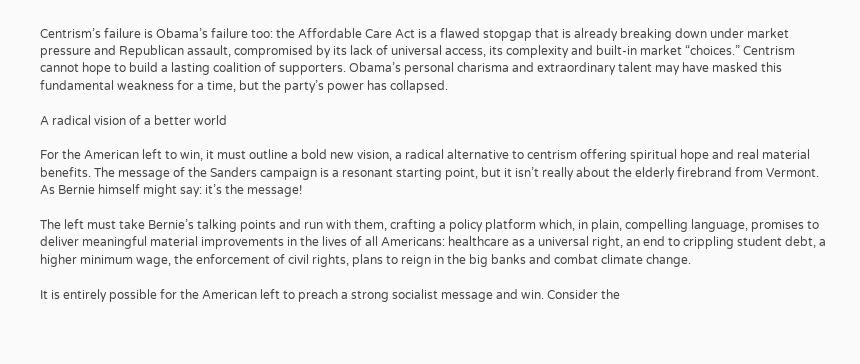Centrism’s failure is Obama’s failure too: the Affordable Care Act is a flawed stopgap that is already breaking down under market pressure and Republican assault, compromised by its lack of universal access, its complexity and built-in market “choices.” Centrism cannot hope to build a lasting coalition of supporters. Obama’s personal charisma and extraordinary talent may have masked this fundamental weakness for a time, but the party’s power has collapsed.

A radical vision of a better world

For the American left to win, it must outline a bold new vision, a radical alternative to centrism offering spiritual hope and real material benefits. The message of the Sanders campaign is a resonant starting point, but it isn’t really about the elderly firebrand from Vermont. As Bernie himself might say: it’s the message!

The left must take Bernie’s talking points and run with them, crafting a policy platform which, in plain, compelling language, promises to deliver meaningful material improvements in the lives of all Americans: healthcare as a universal right, an end to crippling student debt, a higher minimum wage, the enforcement of civil rights, plans to reign in the big banks and combat climate change.

It is entirely possible for the American left to preach a strong socialist message and win. Consider the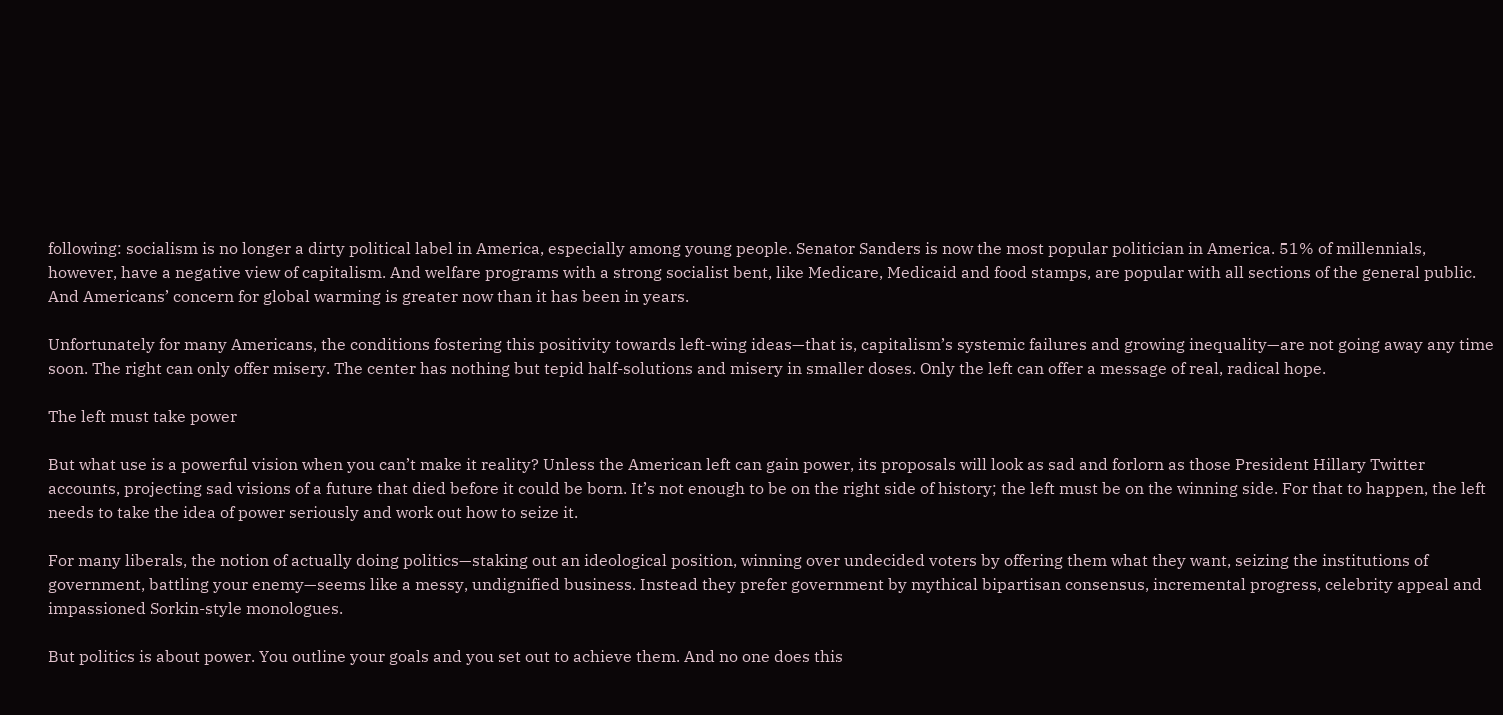following: socialism is no longer a dirty political label in America, especially among young people. Senator Sanders is now the most popular politician in America. 51% of millennials, however, have a negative view of capitalism. And welfare programs with a strong socialist bent, like Medicare, Medicaid and food stamps, are popular with all sections of the general public. And Americans’ concern for global warming is greater now than it has been in years.

Unfortunately for many Americans, the conditions fostering this positivity towards left-wing ideas—that is, capitalism’s systemic failures and growing inequality—are not going away any time soon. The right can only offer misery. The center has nothing but tepid half-solutions and misery in smaller doses. Only the left can offer a message of real, radical hope.

The left must take power

But what use is a powerful vision when you can’t make it reality? Unless the American left can gain power, its proposals will look as sad and forlorn as those President Hillary Twitter accounts, projecting sad visions of a future that died before it could be born. It’s not enough to be on the right side of history; the left must be on the winning side. For that to happen, the left needs to take the idea of power seriously and work out how to seize it.

For many liberals, the notion of actually doing politics—staking out an ideological position, winning over undecided voters by offering them what they want, seizing the institutions of government, battling your enemy—seems like a messy, undignified business. Instead they prefer government by mythical bipartisan consensus, incremental progress, celebrity appeal and impassioned Sorkin-style monologues.

But politics is about power. You outline your goals and you set out to achieve them. And no one does this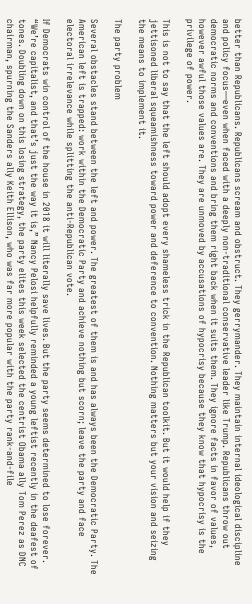better than Republicans. Republicans scream and obstruct. They gerrymander. They maintain internal ideological discipline and policy focus—even when faced with a deeply non-traditional conservative leader like Trump. Republicans throw out democratic norms and conventions and bring them right back when it suits them. They ignore facts in favor of values, however awful those values are. They are unmoved by accusations of hypocrisy because they know that hypocrisy is the privilege of power.

This is not to say that the left should adopt every shameless trick in the Republican toolkit. But it would help if they jettisoned liberal squeamishness toward power and deference to convention. Nothing matters but your vision and seizing the means to implement it.

The party problem

Several obstacles stand between the left and power. The greatest of them is and has always been the Democratic Party. The American left is trapped: work within the Democratic Party and achieve nothing but scorn; leave the party and face electoral irrelevance while splitting the anti-Republican vote.

If Democrats win control of the house in 2018 it will literally save lives. But the party seems determined to lose forever. “We’re capitalist, and that’s just the way it is,” Nancy Pelosi helpfully reminded a young leftist recently in the deafest of tones. Doubling down on this losing strategy, the party elites this week selected the centrist Obama ally Tom Perez as DNC chairman, spurning the Sanders ally Keith Ellison, who was far more popular with the party rank-and-file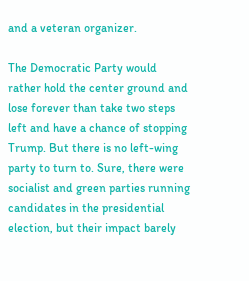and a veteran organizer.

The Democratic Party would rather hold the center ground and lose forever than take two steps left and have a chance of stopping Trump. But there is no left-wing party to turn to. Sure, there were socialist and green parties running candidates in the presidential election, but their impact barely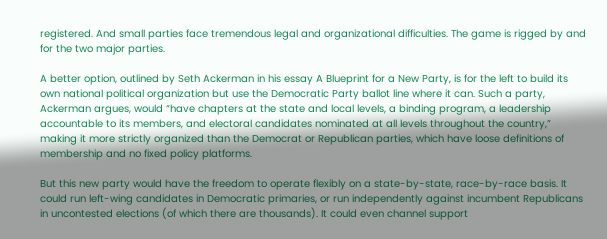registered. And small parties face tremendous legal and organizational difficulties. The game is rigged by and for the two major parties.

A better option, outlined by Seth Ackerman in his essay A Blueprint for a New Party, is for the left to build its own national political organization but use the Democratic Party ballot line where it can. Such a party, Ackerman argues, would “have chapters at the state and local levels, a binding program, a leadership accountable to its members, and electoral candidates nominated at all levels throughout the country,” making it more strictly organized than the Democrat or Republican parties, which have loose definitions of membership and no fixed policy platforms.

But this new party would have the freedom to operate flexibly on a state-by-state, race-by-race basis. It could run left-wing candidates in Democratic primaries, or run independently against incumbent Republicans in uncontested elections (of which there are thousands). It could even channel support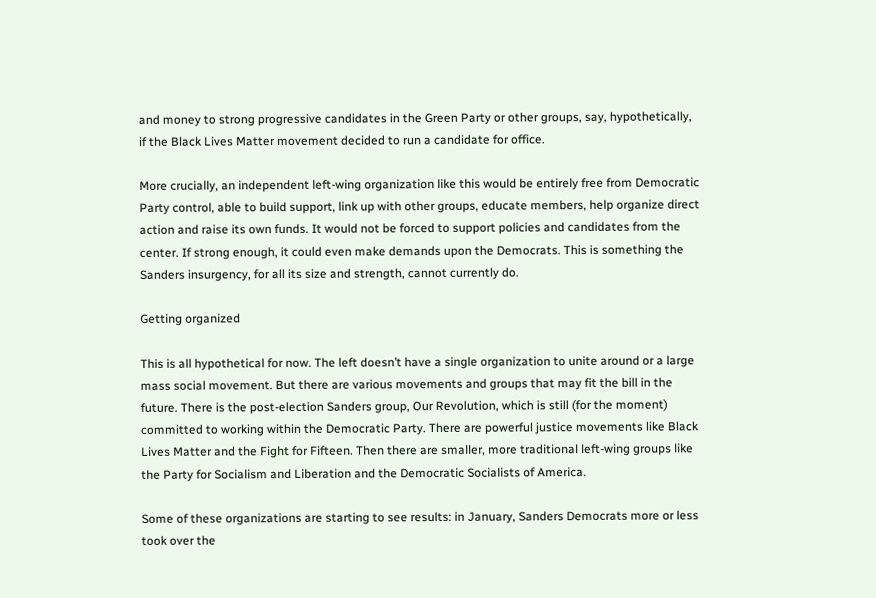and money to strong progressive candidates in the Green Party or other groups, say, hypothetically, if the Black Lives Matter movement decided to run a candidate for office.

More crucially, an independent left-wing organization like this would be entirely free from Democratic Party control, able to build support, link up with other groups, educate members, help organize direct action and raise its own funds. It would not be forced to support policies and candidates from the center. If strong enough, it could even make demands upon the Democrats. This is something the Sanders insurgency, for all its size and strength, cannot currently do.

Getting organized

This is all hypothetical for now. The left doesn’t have a single organization to unite around or a large mass social movement. But there are various movements and groups that may fit the bill in the future. There is the post-election Sanders group, Our Revolution, which is still (for the moment) committed to working within the Democratic Party. There are powerful justice movements like Black Lives Matter and the Fight for Fifteen. Then there are smaller, more traditional left-wing groups like the Party for Socialism and Liberation and the Democratic Socialists of America.

Some of these organizations are starting to see results: in January, Sanders Democrats more or less took over the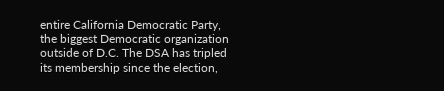entire California Democratic Party, the biggest Democratic organization outside of D.C. The DSA has tripled its membership since the election,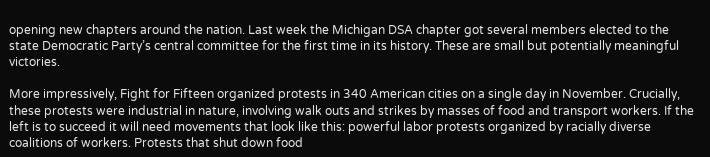opening new chapters around the nation. Last week the Michigan DSA chapter got several members elected to the state Democratic Party’s central committee for the first time in its history. These are small but potentially meaningful victories.

More impressively, Fight for Fifteen organized protests in 340 American cities on a single day in November. Crucially, these protests were industrial in nature, involving walk outs and strikes by masses of food and transport workers. If the left is to succeed it will need movements that look like this: powerful labor protests organized by racially diverse coalitions of workers. Protests that shut down food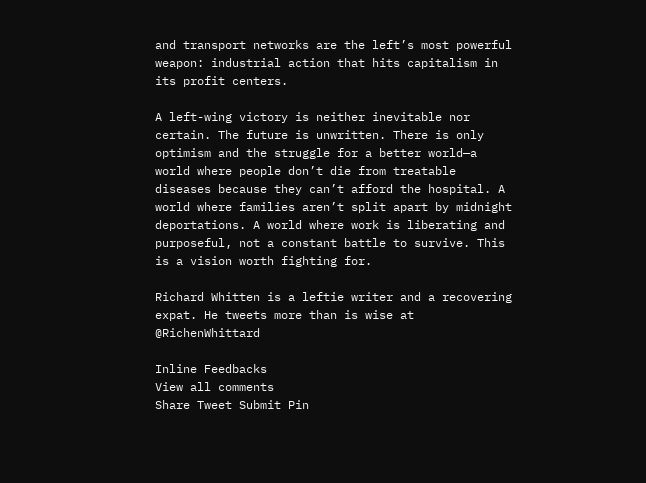and transport networks are the left’s most powerful weapon: industrial action that hits capitalism in its profit centers.

A left-wing victory is neither inevitable nor certain. The future is unwritten. There is only optimism and the struggle for a better world—a world where people don’t die from treatable diseases because they can’t afford the hospital. A world where families aren’t split apart by midnight deportations. A world where work is liberating and purposeful, not a constant battle to survive. This is a vision worth fighting for.

Richard Whitten is a leftie writer and a recovering expat. He tweets more than is wise at @RichenWhittard

Inline Feedbacks
View all comments
Share Tweet Submit Pin